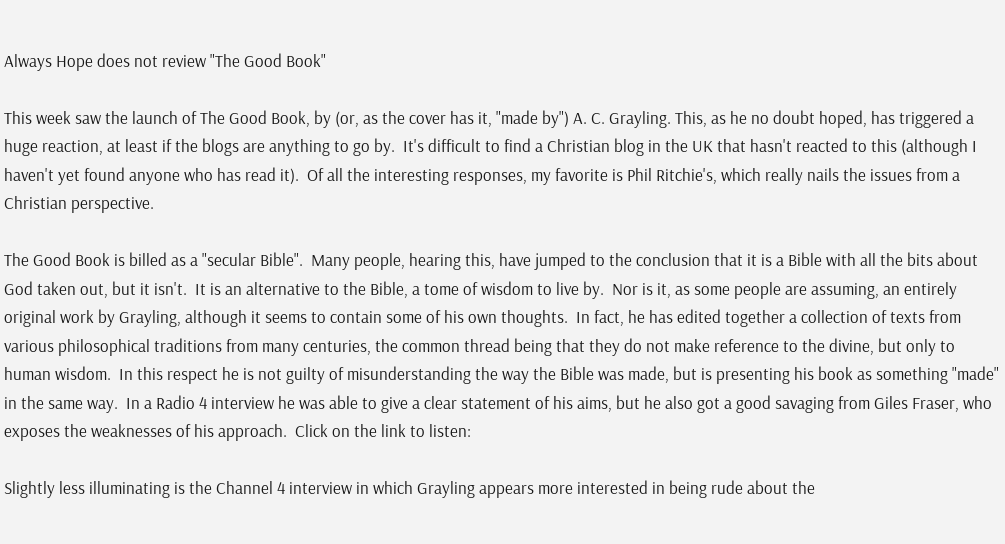Always Hope does not review "The Good Book"

This week saw the launch of The Good Book, by (or, as the cover has it, "made by") A. C. Grayling. This, as he no doubt hoped, has triggered a huge reaction, at least if the blogs are anything to go by.  It's difficult to find a Christian blog in the UK that hasn't reacted to this (although I haven't yet found anyone who has read it).  Of all the interesting responses, my favorite is Phil Ritchie's, which really nails the issues from a Christian perspective.

The Good Book is billed as a "secular Bible".  Many people, hearing this, have jumped to the conclusion that it is a Bible with all the bits about God taken out, but it isn't.  It is an alternative to the Bible, a tome of wisdom to live by.  Nor is it, as some people are assuming, an entirely original work by Grayling, although it seems to contain some of his own thoughts.  In fact, he has edited together a collection of texts from various philosophical traditions from many centuries, the common thread being that they do not make reference to the divine, but only to human wisdom.  In this respect he is not guilty of misunderstanding the way the Bible was made, but is presenting his book as something "made" in the same way.  In a Radio 4 interview he was able to give a clear statement of his aims, but he also got a good savaging from Giles Fraser, who exposes the weaknesses of his approach.  Click on the link to listen:

Slightly less illuminating is the Channel 4 interview in which Grayling appears more interested in being rude about the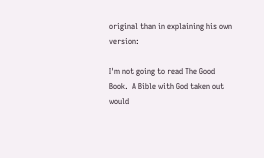original than in explaining his own version:

I'm not going to read The Good Book.  A Bible with God taken out would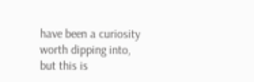have been a curiosity worth dipping into, but this is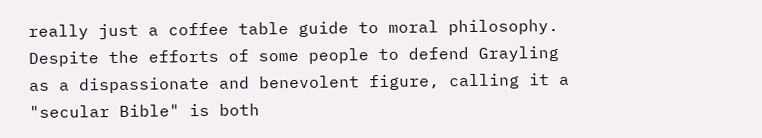really just a coffee table guide to moral philosophy.  Despite the efforts of some people to defend Grayling as a dispassionate and benevolent figure, calling it a "secular Bible" is both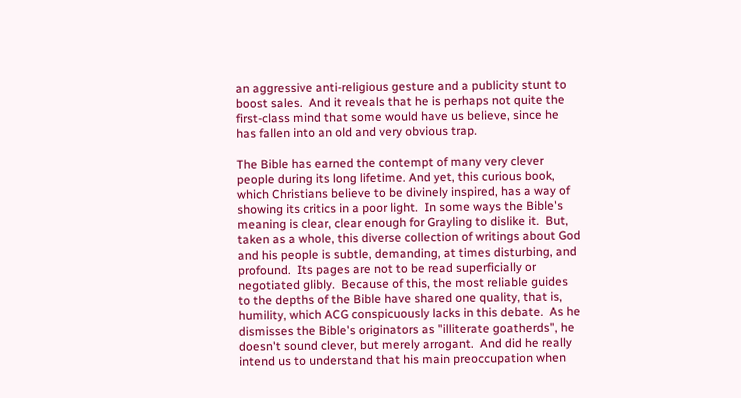an aggressive anti-religious gesture and a publicity stunt to boost sales.  And it reveals that he is perhaps not quite the first-class mind that some would have us believe, since he has fallen into an old and very obvious trap.

The Bible has earned the contempt of many very clever people during its long lifetime. And yet, this curious book, which Christians believe to be divinely inspired, has a way of showing its critics in a poor light.  In some ways the Bible's meaning is clear, clear enough for Grayling to dislike it.  But, taken as a whole, this diverse collection of writings about God and his people is subtle, demanding, at times disturbing, and profound.  Its pages are not to be read superficially or negotiated glibly.  Because of this, the most reliable guides to the depths of the Bible have shared one quality, that is, humility, which ACG conspicuously lacks in this debate.  As he dismisses the Bible's originators as "illiterate goatherds", he doesn't sound clever, but merely arrogant.  And did he really intend us to understand that his main preoccupation when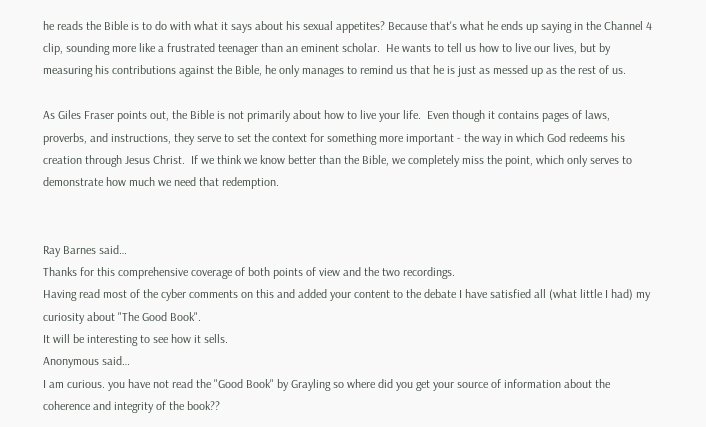he reads the Bible is to do with what it says about his sexual appetites? Because that's what he ends up saying in the Channel 4 clip, sounding more like a frustrated teenager than an eminent scholar.  He wants to tell us how to live our lives, but by measuring his contributions against the Bible, he only manages to remind us that he is just as messed up as the rest of us.

As Giles Fraser points out, the Bible is not primarily about how to live your life.  Even though it contains pages of laws, proverbs, and instructions, they serve to set the context for something more important - the way in which God redeems his creation through Jesus Christ.  If we think we know better than the Bible, we completely miss the point, which only serves to demonstrate how much we need that redemption.


Ray Barnes said…
Thanks for this comprehensive coverage of both points of view and the two recordings.
Having read most of the cyber comments on this and added your content to the debate I have satisfied all (what little I had) my curiosity about "The Good Book".
It will be interesting to see how it sells.
Anonymous said…
I am curious. you have not read the "Good Book" by Grayling so where did you get your source of information about the coherence and integrity of the book??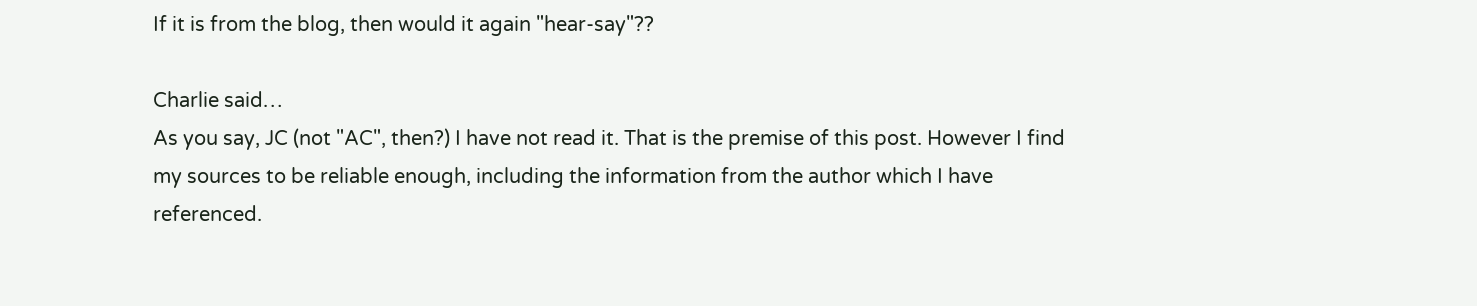If it is from the blog, then would it again "hear-say"??

Charlie said…
As you say, JC (not "AC", then?) I have not read it. That is the premise of this post. However I find my sources to be reliable enough, including the information from the author which I have referenced.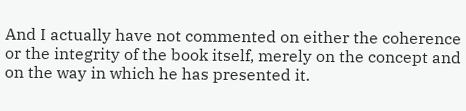And I actually have not commented on either the coherence or the integrity of the book itself, merely on the concept and on the way in which he has presented it.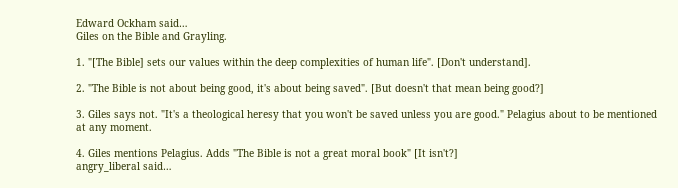Edward Ockham said…
Giles on the Bible and Grayling.

1. "[The Bible] sets our values within the deep complexities of human life". [Don't understand].

2. "The Bible is not about being good, it's about being saved". [But doesn't that mean being good?]

3. Giles says not. "It's a theological heresy that you won't be saved unless you are good." Pelagius about to be mentioned at any moment.

4. Giles mentions Pelagius. Adds "The Bible is not a great moral book" [It isn't?]
angry_liberal said…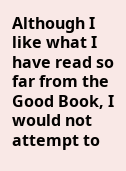Although I like what I have read so far from the Good Book, I would not attempt to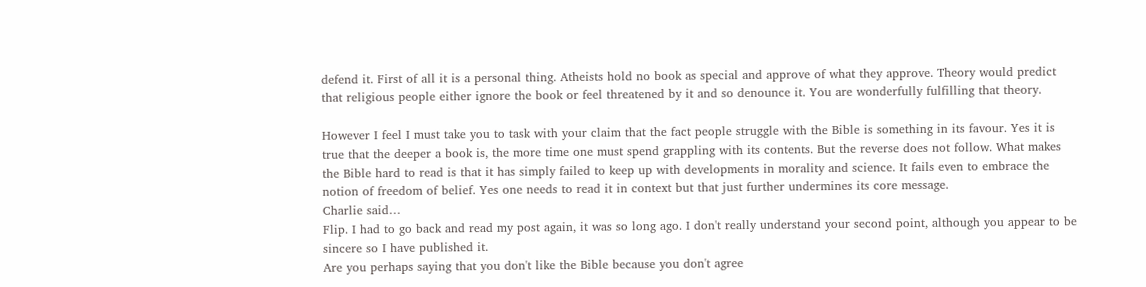defend it. First of all it is a personal thing. Atheists hold no book as special and approve of what they approve. Theory would predict that religious people either ignore the book or feel threatened by it and so denounce it. You are wonderfully fulfilling that theory.

However I feel I must take you to task with your claim that the fact people struggle with the Bible is something in its favour. Yes it is true that the deeper a book is, the more time one must spend grappling with its contents. But the reverse does not follow. What makes the Bible hard to read is that it has simply failed to keep up with developments in morality and science. It fails even to embrace the notion of freedom of belief. Yes one needs to read it in context but that just further undermines its core message.
Charlie said…
Flip. I had to go back and read my post again, it was so long ago. I don't really understand your second point, although you appear to be sincere so I have published it.
Are you perhaps saying that you don't like the Bible because you don't agree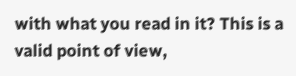with what you read in it? This is a valid point of view,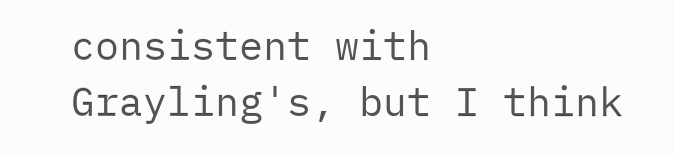consistent with Grayling's, but I think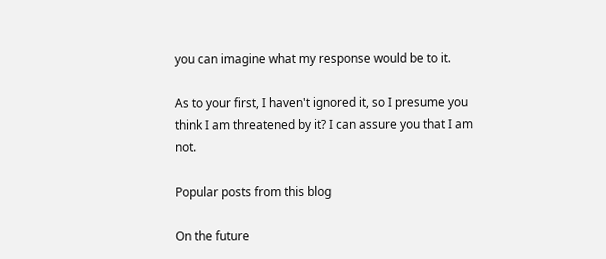you can imagine what my response would be to it.

As to your first, I haven't ignored it, so I presume you think I am threatened by it? I can assure you that I am not.

Popular posts from this blog

On the future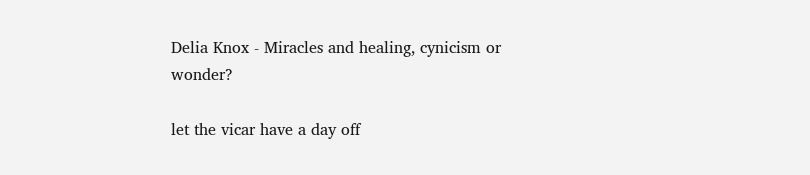Delia Knox - Miracles and healing, cynicism or wonder?

let the vicar have a day off